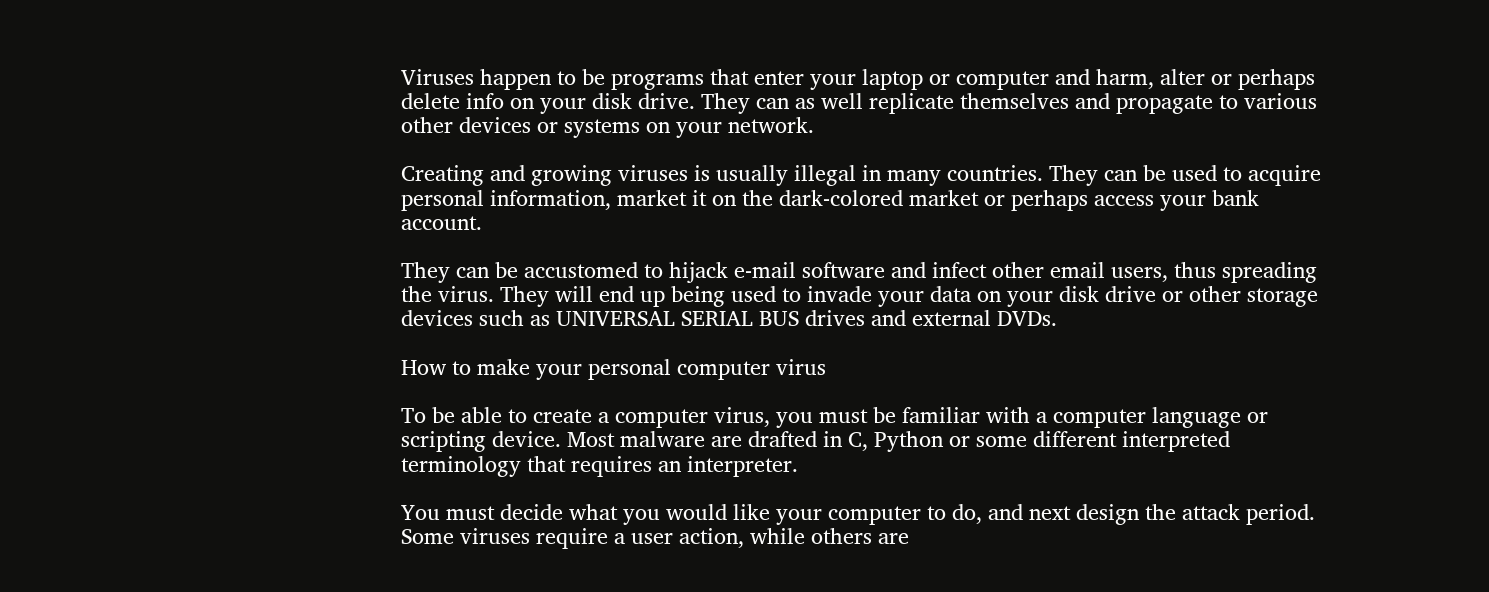Viruses happen to be programs that enter your laptop or computer and harm, alter or perhaps delete info on your disk drive. They can as well replicate themselves and propagate to various other devices or systems on your network.

Creating and growing viruses is usually illegal in many countries. They can be used to acquire personal information, market it on the dark-colored market or perhaps access your bank account.

They can be accustomed to hijack e-mail software and infect other email users, thus spreading the virus. They will end up being used to invade your data on your disk drive or other storage devices such as UNIVERSAL SERIAL BUS drives and external DVDs.

How to make your personal computer virus

To be able to create a computer virus, you must be familiar with a computer language or scripting device. Most malware are drafted in C, Python or some different interpreted terminology that requires an interpreter.

You must decide what you would like your computer to do, and next design the attack period. Some viruses require a user action, while others are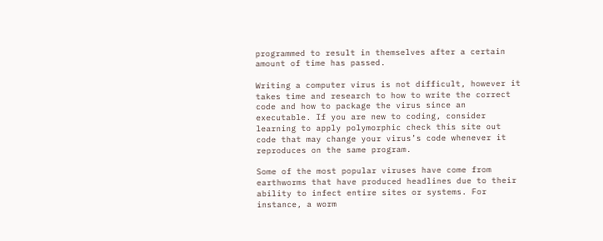programmed to result in themselves after a certain amount of time has passed.

Writing a computer virus is not difficult, however it takes time and research to how to write the correct code and how to package the virus since an executable. If you are new to coding, consider learning to apply polymorphic check this site out code that may change your virus’s code whenever it reproduces on the same program.

Some of the most popular viruses have come from earthworms that have produced headlines due to their ability to infect entire sites or systems. For instance, a worm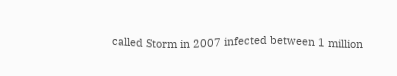called Storm in 2007 infected between 1 million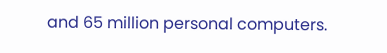and 65 million personal computers.